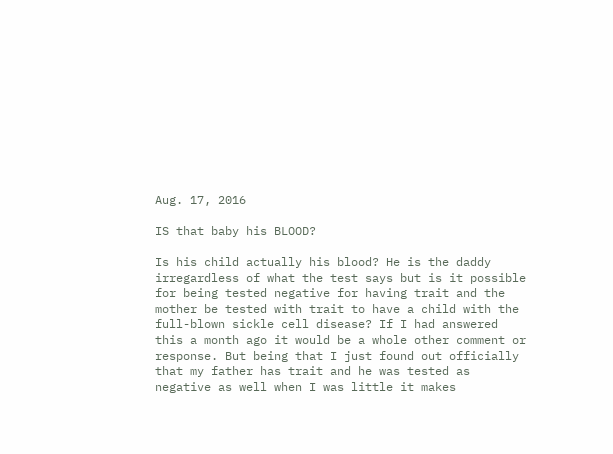Aug. 17, 2016

IS that baby his BLOOD?

Is his child actually his blood? He is the daddy irregardless of what the test says but is it possible for being tested negative for having trait and the mother be tested with trait to have a child with the full-blown sickle cell disease? If I had answered this a month ago it would be a whole other comment or response. But being that I just found out officially that my father has trait and he was tested as negative as well when I was little it makes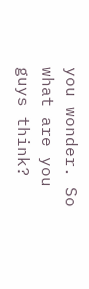you wonder. So what are you guys think?